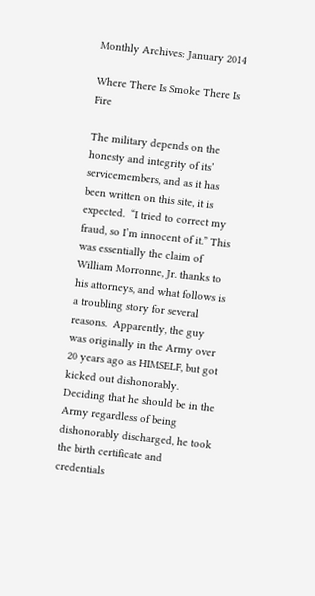Monthly Archives: January 2014

Where There Is Smoke There Is Fire

The military depends on the honesty and integrity of its’ servicemembers, and as it has been written on this site, it is expected.  “I tried to correct my fraud, so I’m innocent of it.” This was essentially the claim of William Morronne, Jr. thanks to his attorneys, and what follows is a troubling story for several reasons.  Apparently, the guy was originally in the Army over 20 years ago as HIMSELF, but got kicked out dishonorably.  Deciding that he should be in the Army regardless of being dishonorably discharged, he took the birth certificate and credentials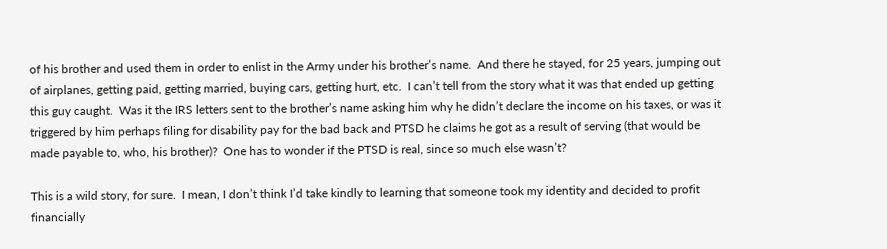of his brother and used them in order to enlist in the Army under his brother’s name.  And there he stayed, for 25 years, jumping out of airplanes, getting paid, getting married, buying cars, getting hurt, etc.  I can’t tell from the story what it was that ended up getting this guy caught.  Was it the IRS letters sent to the brother’s name asking him why he didn’t declare the income on his taxes, or was it triggered by him perhaps filing for disability pay for the bad back and PTSD he claims he got as a result of serving (that would be made payable to, who, his brother)?  One has to wonder if the PTSD is real, since so much else wasn’t?

This is a wild story, for sure.  I mean, I don’t think I’d take kindly to learning that someone took my identity and decided to profit financially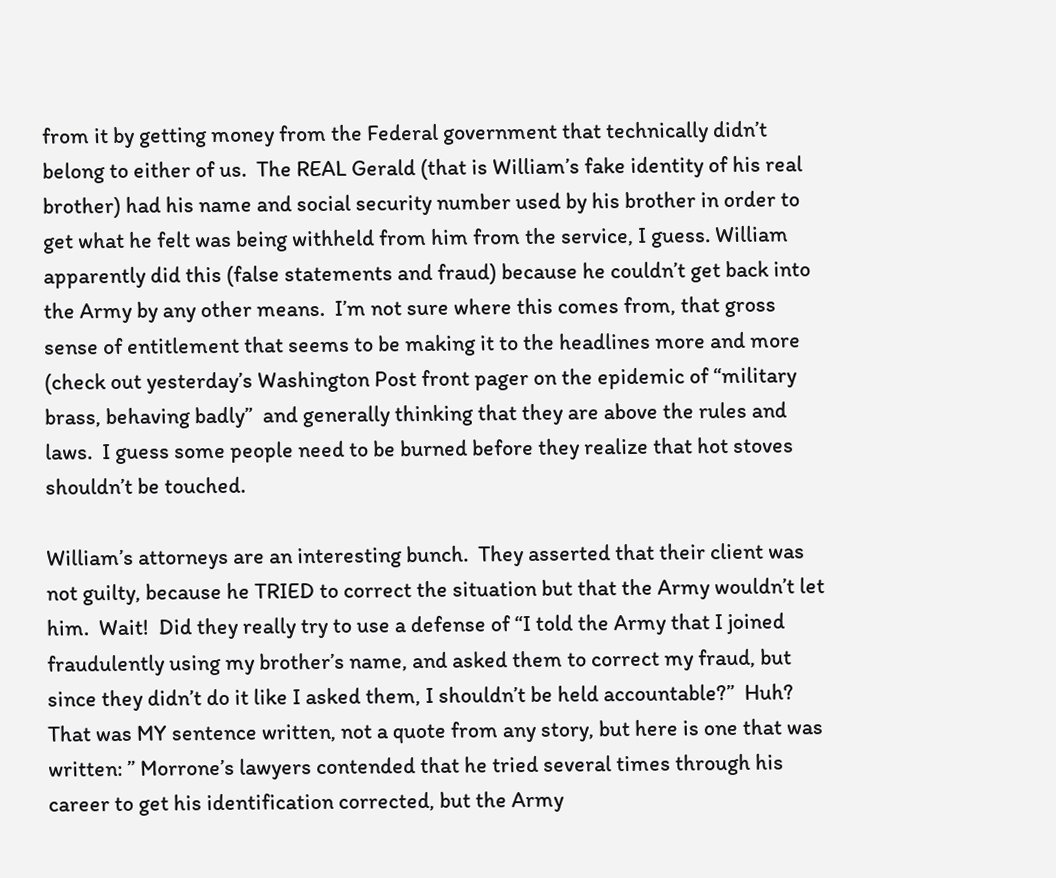from it by getting money from the Federal government that technically didn’t belong to either of us.  The REAL Gerald (that is William’s fake identity of his real brother) had his name and social security number used by his brother in order to get what he felt was being withheld from him from the service, I guess. William apparently did this (false statements and fraud) because he couldn’t get back into the Army by any other means.  I’m not sure where this comes from, that gross sense of entitlement that seems to be making it to the headlines more and more (check out yesterday’s Washington Post front pager on the epidemic of “military brass, behaving badly”  and generally thinking that they are above the rules and laws.  I guess some people need to be burned before they realize that hot stoves shouldn’t be touched.

William’s attorneys are an interesting bunch.  They asserted that their client was not guilty, because he TRIED to correct the situation but that the Army wouldn’t let him.  Wait!  Did they really try to use a defense of “I told the Army that I joined fraudulently using my brother’s name, and asked them to correct my fraud, but since they didn’t do it like I asked them, I shouldn’t be held accountable?”  Huh?  That was MY sentence written, not a quote from any story, but here is one that was written: ” Morrone’s lawyers contended that he tried several times through his career to get his identification corrected, but the Army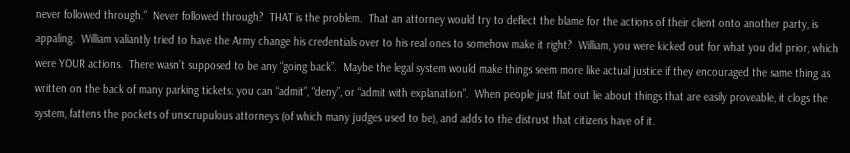never followed through.”  Never followed through?  THAT is the problem.  That an attorney would try to deflect the blame for the actions of their client onto another party, is appaling.  William valiantly tried to have the Army change his credentials over to his real ones to somehow make it right?  William, you were kicked out for what you did prior, which were YOUR actions.  There wasn’t supposed to be any “going back”.  Maybe the legal system would make things seem more like actual justice if they encouraged the same thing as written on the back of many parking tickets: you can “admit”, “deny”, or “admit with explanation”.  When people just flat out lie about things that are easily proveable, it clogs the system, fattens the pockets of unscrupulous attorneys (of which many judges used to be), and adds to the distrust that citizens have of it.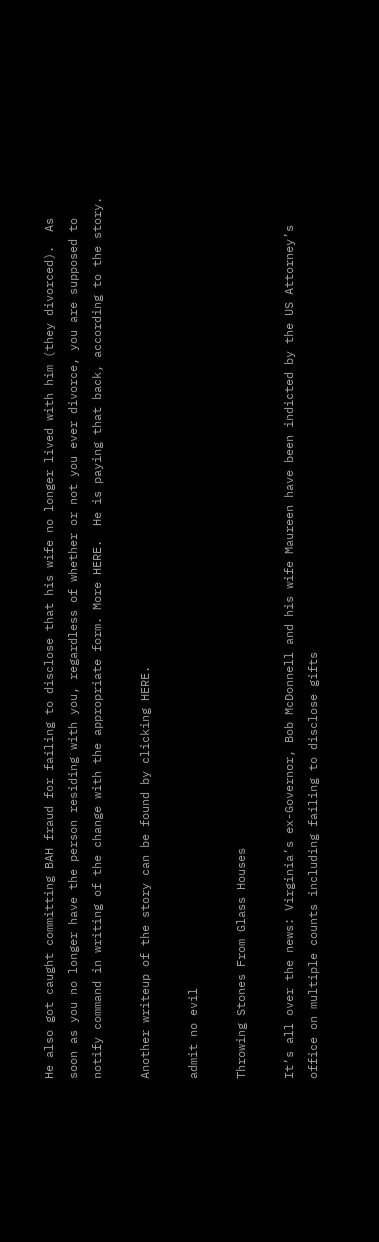He also got caught committing BAH fraud for failing to disclose that his wife no longer lived with him (they divorced).  As soon as you no longer have the person residing with you, regardless of whether or not you ever divorce, you are supposed to notify command in writing of the change with the appropriate form. More HERE.  He is paying that back, according to the story.

Another writeup of the story can be found by clicking HERE.

admit no evil

Throwing Stones From Glass Houses

It’s all over the news: Virginia’s ex-Governor, Bob McDonnell and his wife Maureen have been indicted by the US Attorney’s office on multiple counts including failing to disclose gifts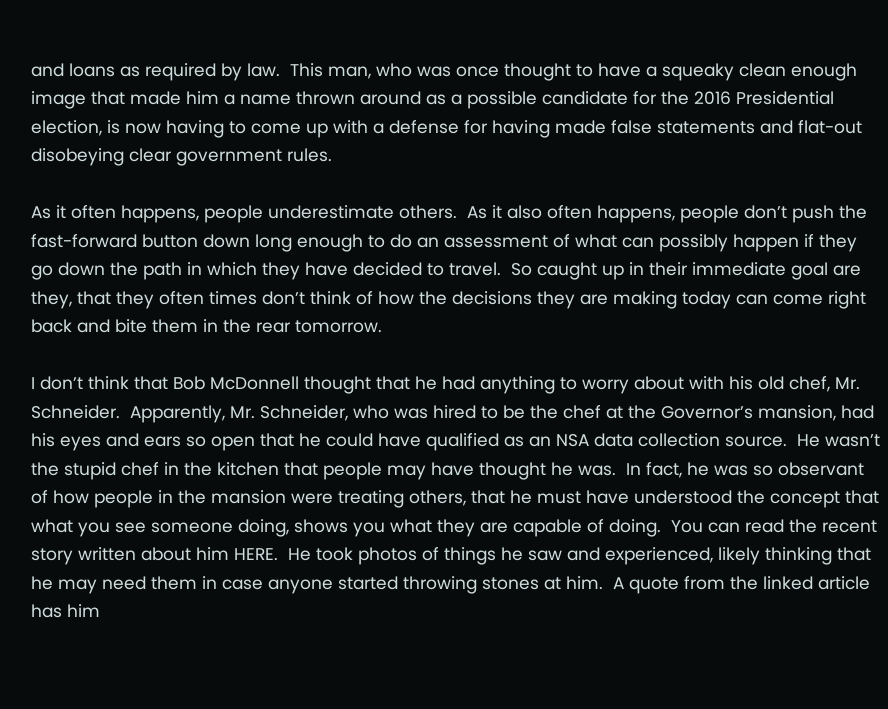and loans as required by law.  This man, who was once thought to have a squeaky clean enough image that made him a name thrown around as a possible candidate for the 2016 Presidential election, is now having to come up with a defense for having made false statements and flat-out disobeying clear government rules.

As it often happens, people underestimate others.  As it also often happens, people don’t push the fast-forward button down long enough to do an assessment of what can possibly happen if they go down the path in which they have decided to travel.  So caught up in their immediate goal are they, that they often times don’t think of how the decisions they are making today can come right back and bite them in the rear tomorrow.

I don’t think that Bob McDonnell thought that he had anything to worry about with his old chef, Mr. Schneider.  Apparently, Mr. Schneider, who was hired to be the chef at the Governor’s mansion, had his eyes and ears so open that he could have qualified as an NSA data collection source.  He wasn’t the stupid chef in the kitchen that people may have thought he was.  In fact, he was so observant of how people in the mansion were treating others, that he must have understood the concept that what you see someone doing, shows you what they are capable of doing.  You can read the recent story written about him HERE.  He took photos of things he saw and experienced, likely thinking that he may need them in case anyone started throwing stones at him.  A quote from the linked article has him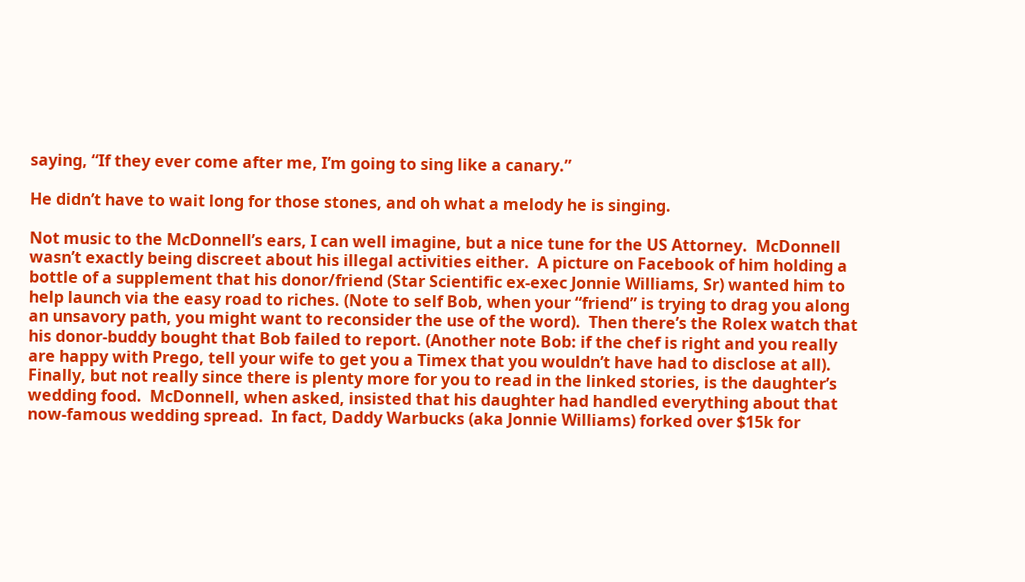saying, “If they ever come after me, I’m going to sing like a canary.”

He didn’t have to wait long for those stones, and oh what a melody he is singing.

Not music to the McDonnell’s ears, I can well imagine, but a nice tune for the US Attorney.  McDonnell wasn’t exactly being discreet about his illegal activities either.  A picture on Facebook of him holding a bottle of a supplement that his donor/friend (Star Scientific ex-exec Jonnie Williams, Sr) wanted him to help launch via the easy road to riches. (Note to self Bob, when your “friend” is trying to drag you along an unsavory path, you might want to reconsider the use of the word).  Then there’s the Rolex watch that his donor-buddy bought that Bob failed to report. (Another note Bob: if the chef is right and you really are happy with Prego, tell your wife to get you a Timex that you wouldn’t have had to disclose at all).  Finally, but not really since there is plenty more for you to read in the linked stories, is the daughter’s wedding food.  McDonnell, when asked, insisted that his daughter had handled everything about that now-famous wedding spread.  In fact, Daddy Warbucks (aka Jonnie Williams) forked over $15k for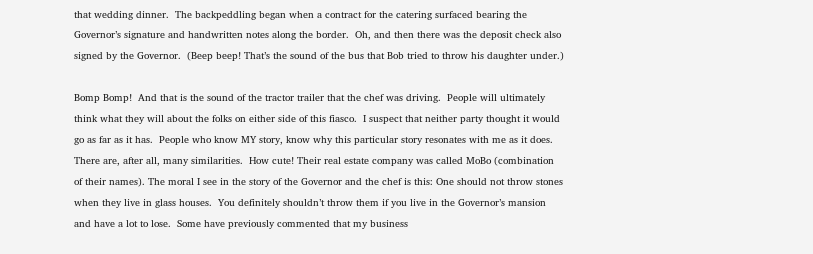that wedding dinner.  The backpeddling began when a contract for the catering surfaced bearing the Governor’s signature and handwritten notes along the border.  Oh, and then there was the deposit check also signed by the Governor.  (Beep beep! That’s the sound of the bus that Bob tried to throw his daughter under.)

Bomp Bomp!  And that is the sound of the tractor trailer that the chef was driving.  People will ultimately think what they will about the folks on either side of this fiasco.  I suspect that neither party thought it would go as far as it has.  People who know MY story, know why this particular story resonates with me as it does.  There are, after all, many similarities.  How cute! Their real estate company was called MoBo (combination of their names). The moral I see in the story of the Governor and the chef is this: One should not throw stones when they live in glass houses.  You definitely shouldn’t throw them if you live in the Governor’s mansion and have a lot to lose.  Some have previously commented that my business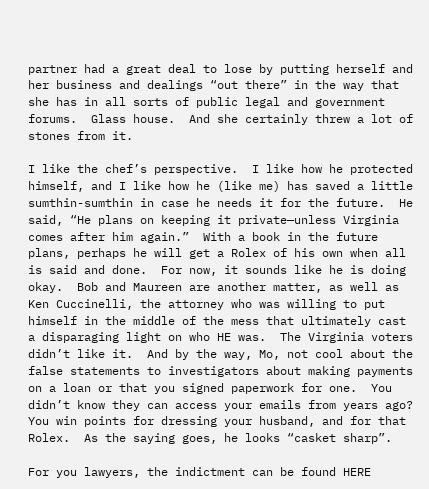partner had a great deal to lose by putting herself and her business and dealings “out there” in the way that she has in all sorts of public legal and government forums.  Glass house.  And she certainly threw a lot of stones from it.

I like the chef’s perspective.  I like how he protected himself, and I like how he (like me) has saved a little sumthin-sumthin in case he needs it for the future.  He said, “He plans on keeping it private—unless Virginia comes after him again.”  With a book in the future plans, perhaps he will get a Rolex of his own when all is said and done.  For now, it sounds like he is doing okay.  Bob and Maureen are another matter, as well as Ken Cuccinelli, the attorney who was willing to put himself in the middle of the mess that ultimately cast a disparaging light on who HE was.  The Virginia voters didn’t like it.  And by the way, Mo, not cool about the false statements to investigators about making payments on a loan or that you signed paperwork for one.  You didn’t know they can access your emails from years ago?  You win points for dressing your husband, and for that Rolex.  As the saying goes, he looks “casket sharp”.

For you lawyers, the indictment can be found HERE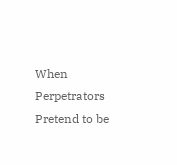When Perpetrators Pretend to be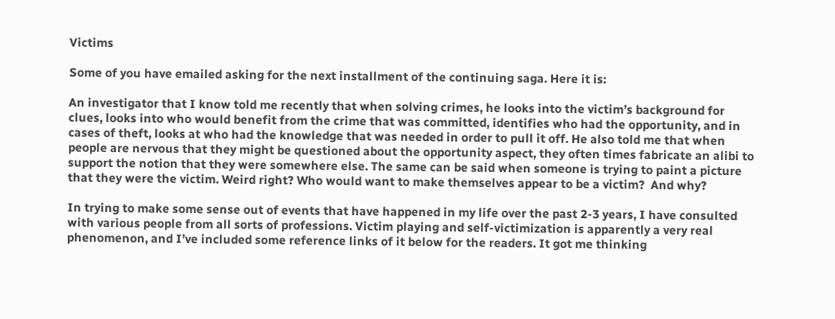Victims

Some of you have emailed asking for the next installment of the continuing saga. Here it is:

An investigator that I know told me recently that when solving crimes, he looks into the victim’s background for clues, looks into who would benefit from the crime that was committed, identifies who had the opportunity, and in cases of theft, looks at who had the knowledge that was needed in order to pull it off. He also told me that when people are nervous that they might be questioned about the opportunity aspect, they often times fabricate an alibi to support the notion that they were somewhere else. The same can be said when someone is trying to paint a picture that they were the victim. Weird right? Who would want to make themselves appear to be a victim?  And why?

In trying to make some sense out of events that have happened in my life over the past 2-3 years, I have consulted with various people from all sorts of professions. Victim playing and self-victimization is apparently a very real phenomenon, and I’ve included some reference links of it below for the readers. It got me thinking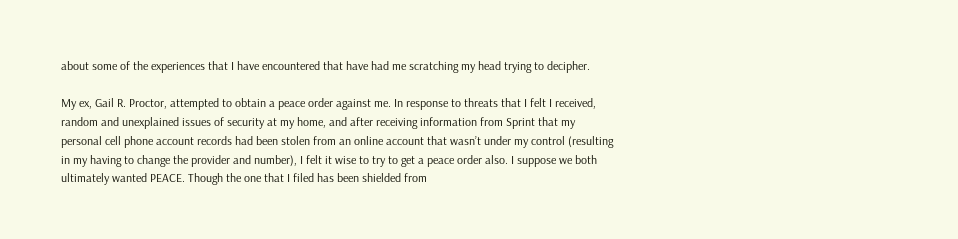about some of the experiences that I have encountered that have had me scratching my head trying to decipher.

My ex, Gail R. Proctor, attempted to obtain a peace order against me. In response to threats that I felt I received, random and unexplained issues of security at my home, and after receiving information from Sprint that my personal cell phone account records had been stolen from an online account that wasn’t under my control (resulting in my having to change the provider and number), I felt it wise to try to get a peace order also. I suppose we both ultimately wanted PEACE. Though the one that I filed has been shielded from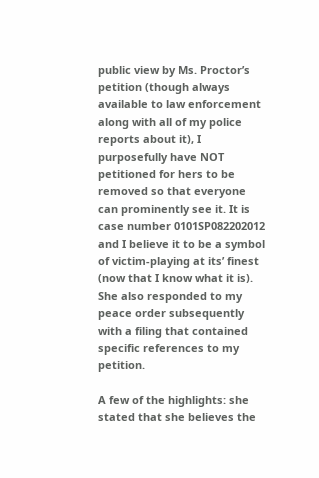public view by Ms. Proctor’s petition (though always available to law enforcement along with all of my police reports about it), I purposefully have NOT petitioned for hers to be removed so that everyone can prominently see it. It is case number 0101SP082202012 and I believe it to be a symbol of victim-playing at its’ finest (now that I know what it is). She also responded to my peace order subsequently with a filing that contained specific references to my petition.

A few of the highlights: she stated that she believes the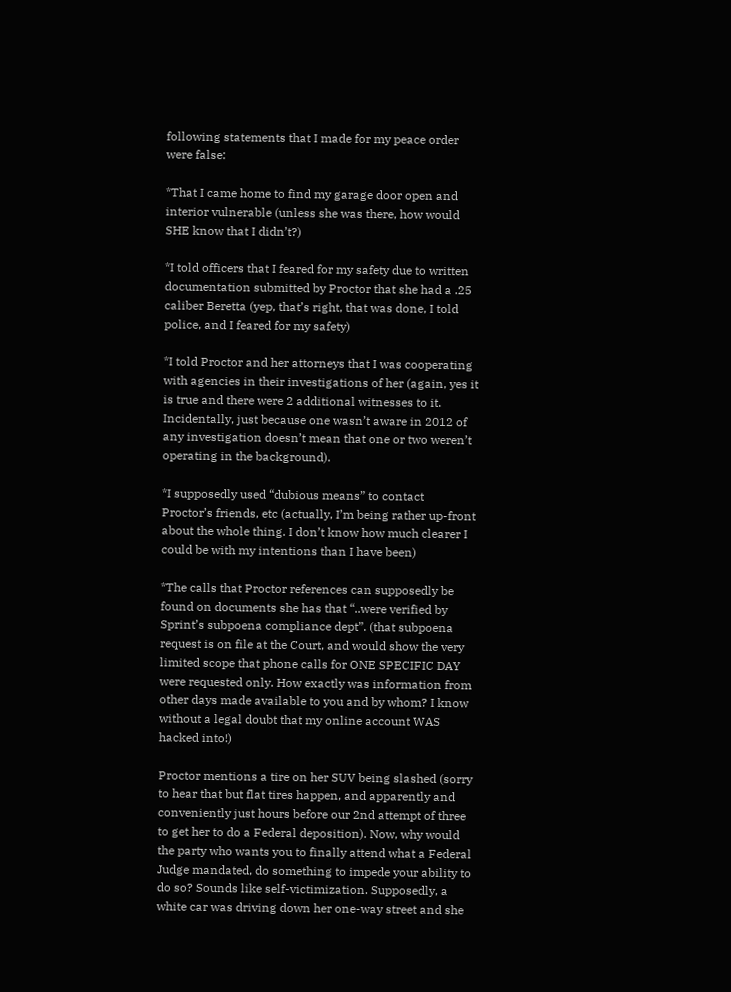following statements that I made for my peace order were false:

*That I came home to find my garage door open and interior vulnerable (unless she was there, how would SHE know that I didn’t?)

*I told officers that I feared for my safety due to written documentation submitted by Proctor that she had a .25 caliber Beretta (yep, that’s right, that was done, I told police, and I feared for my safety)

*I told Proctor and her attorneys that I was cooperating with agencies in their investigations of her (again, yes it is true and there were 2 additional witnesses to it. Incidentally, just because one wasn’t aware in 2012 of any investigation doesn’t mean that one or two weren’t operating in the background).

*I supposedly used “dubious means” to contact Proctor’s friends, etc (actually, I’m being rather up-front about the whole thing. I don’t know how much clearer I could be with my intentions than I have been)

*The calls that Proctor references can supposedly be found on documents she has that “..were verified by Sprint’s subpoena compliance dept”. (that subpoena request is on file at the Court, and would show the very limited scope that phone calls for ONE SPECIFIC DAY were requested only. How exactly was information from other days made available to you and by whom? I know without a legal doubt that my online account WAS hacked into!)

Proctor mentions a tire on her SUV being slashed (sorry to hear that but flat tires happen, and apparently and conveniently just hours before our 2nd attempt of three to get her to do a Federal deposition). Now, why would the party who wants you to finally attend what a Federal Judge mandated, do something to impede your ability to do so? Sounds like self-victimization. Supposedly, a white car was driving down her one-way street and she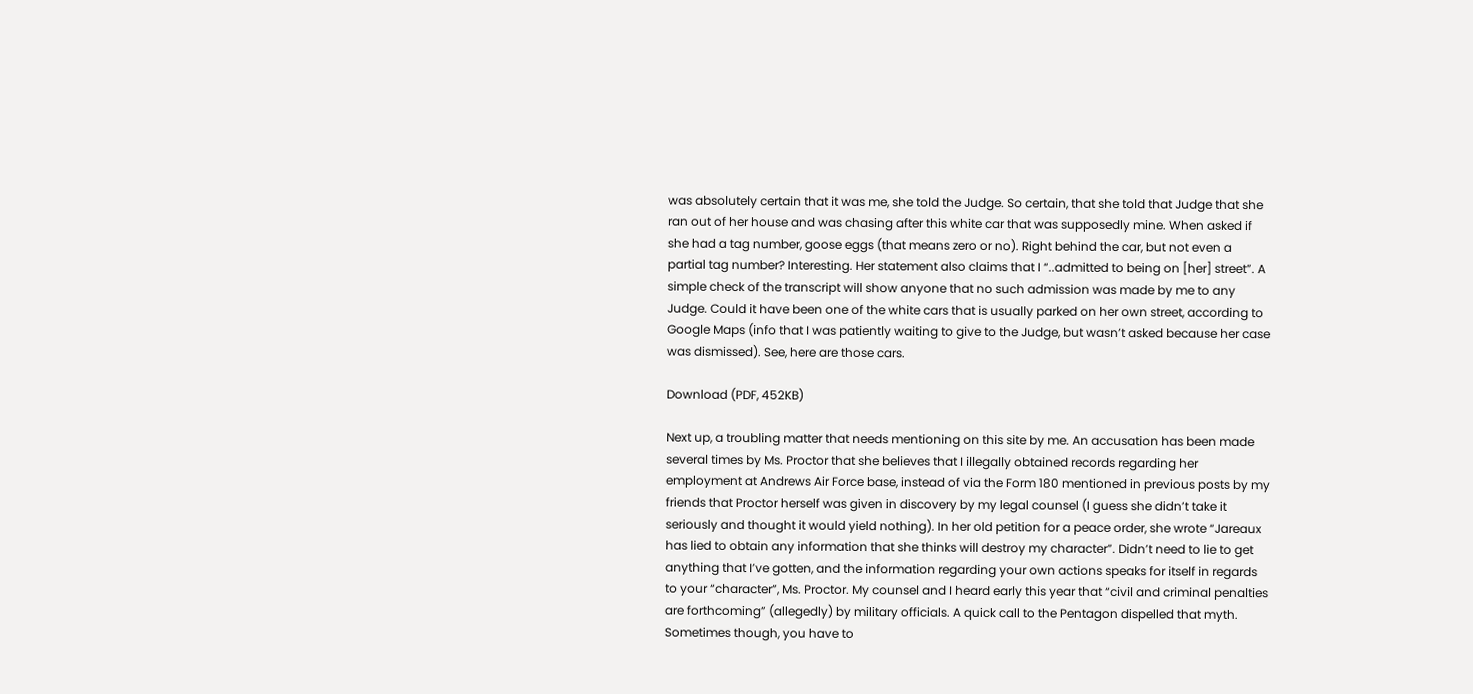was absolutely certain that it was me, she told the Judge. So certain, that she told that Judge that she ran out of her house and was chasing after this white car that was supposedly mine. When asked if she had a tag number, goose eggs (that means zero or no). Right behind the car, but not even a partial tag number? Interesting. Her statement also claims that I “..admitted to being on [her] street”. A simple check of the transcript will show anyone that no such admission was made by me to any Judge. Could it have been one of the white cars that is usually parked on her own street, according to Google Maps (info that I was patiently waiting to give to the Judge, but wasn’t asked because her case was dismissed). See, here are those cars.

Download (PDF, 452KB)

Next up, a troubling matter that needs mentioning on this site by me. An accusation has been made several times by Ms. Proctor that she believes that I illegally obtained records regarding her employment at Andrews Air Force base, instead of via the Form 180 mentioned in previous posts by my friends that Proctor herself was given in discovery by my legal counsel (I guess she didn’t take it seriously and thought it would yield nothing). In her old petition for a peace order, she wrote “Jareaux has lied to obtain any information that she thinks will destroy my character”. Didn’t need to lie to get anything that I’ve gotten, and the information regarding your own actions speaks for itself in regards to your “character”, Ms. Proctor. My counsel and I heard early this year that “civil and criminal penalties are forthcoming” (allegedly) by military officials. A quick call to the Pentagon dispelled that myth. Sometimes though, you have to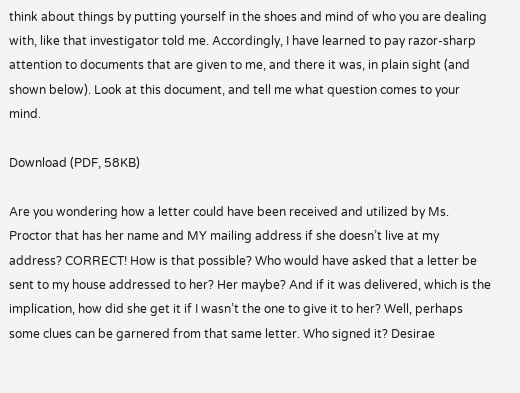think about things by putting yourself in the shoes and mind of who you are dealing with, like that investigator told me. Accordingly, I have learned to pay razor-sharp attention to documents that are given to me, and there it was, in plain sight (and shown below). Look at this document, and tell me what question comes to your mind.

Download (PDF, 58KB)

Are you wondering how a letter could have been received and utilized by Ms. Proctor that has her name and MY mailing address if she doesn’t live at my address? CORRECT! How is that possible? Who would have asked that a letter be sent to my house addressed to her? Her maybe? And if it was delivered, which is the implication, how did she get it if I wasn’t the one to give it to her? Well, perhaps some clues can be garnered from that same letter. Who signed it? Desirae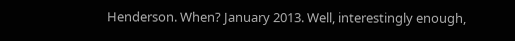Henderson. When? January 2013. Well, interestingly enough,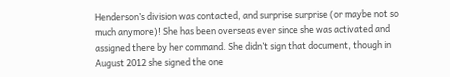Henderson’s division was contacted, and surprise surprise (or maybe not so much anymore)! She has been overseas ever since she was activated and assigned there by her command. She didn’t sign that document, though in August 2012 she signed the one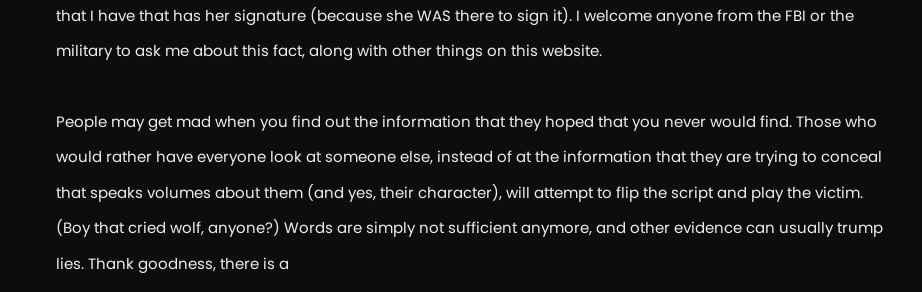that I have that has her signature (because she WAS there to sign it). I welcome anyone from the FBI or the military to ask me about this fact, along with other things on this website.

People may get mad when you find out the information that they hoped that you never would find. Those who would rather have everyone look at someone else, instead of at the information that they are trying to conceal that speaks volumes about them (and yes, their character), will attempt to flip the script and play the victim. (Boy that cried wolf, anyone?) Words are simply not sufficient anymore, and other evidence can usually trump lies. Thank goodness, there is a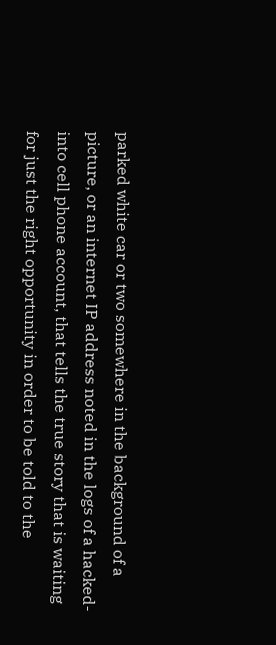parked white car or two somewhere in the background of a picture, or an internet IP address noted in the logs of a hacked-into cell phone account, that tells the true story that is waiting for just the right opportunity in order to be told to the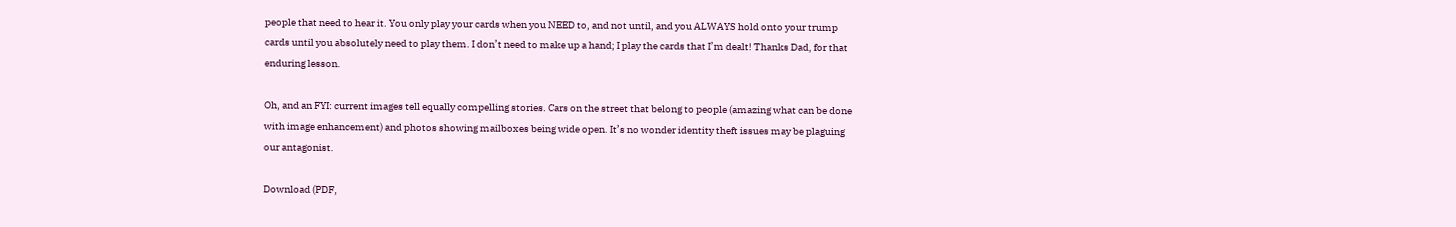people that need to hear it. You only play your cards when you NEED to, and not until, and you ALWAYS hold onto your trump cards until you absolutely need to play them. I don’t need to make up a hand; I play the cards that I’m dealt! Thanks Dad, for that enduring lesson.

Oh, and an FYI: current images tell equally compelling stories. Cars on the street that belong to people (amazing what can be done with image enhancement) and photos showing mailboxes being wide open. It’s no wonder identity theft issues may be plaguing our antagonist.

Download (PDF,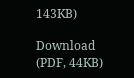143KB)

Download (PDF, 44KB)